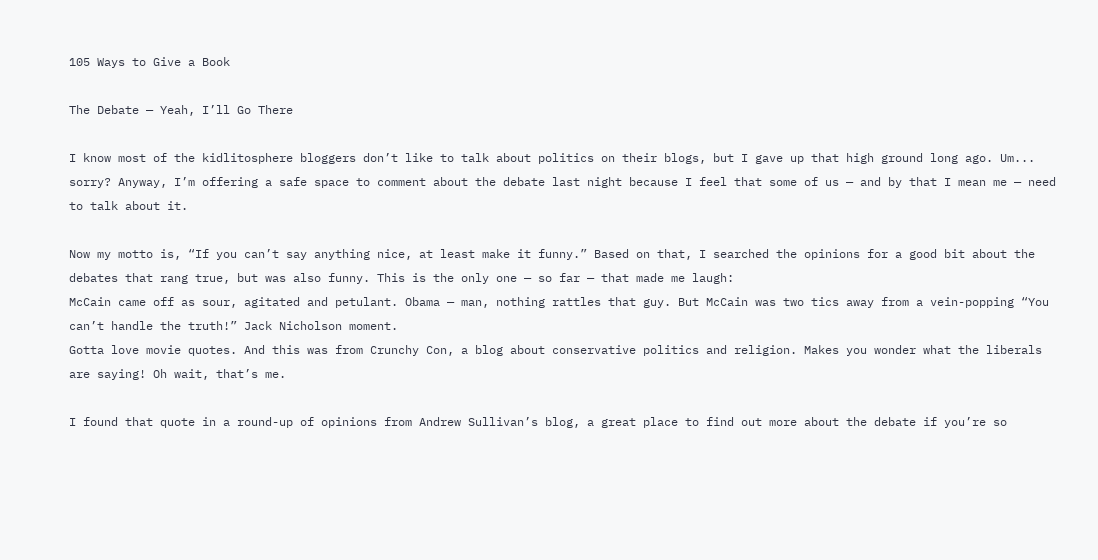105 Ways to Give a Book

The Debate — Yeah, I’ll Go There

I know most of the kidlitosphere bloggers don’t like to talk about politics on their blogs, but I gave up that high ground long ago. Um... sorry? Anyway, I’m offering a safe space to comment about the debate last night because I feel that some of us — and by that I mean me — need to talk about it.

Now my motto is, “If you can’t say anything nice, at least make it funny.” Based on that, I searched the opinions for a good bit about the debates that rang true, but was also funny. This is the only one — so far — that made me laugh:
McCain came off as sour, agitated and petulant. Obama — man, nothing rattles that guy. But McCain was two tics away from a vein-popping “You can’t handle the truth!” Jack Nicholson moment.
Gotta love movie quotes. And this was from Crunchy Con, a blog about conservative politics and religion. Makes you wonder what the liberals are saying! Oh wait, that’s me.

I found that quote in a round-up of opinions from Andrew Sullivan’s blog, a great place to find out more about the debate if you’re so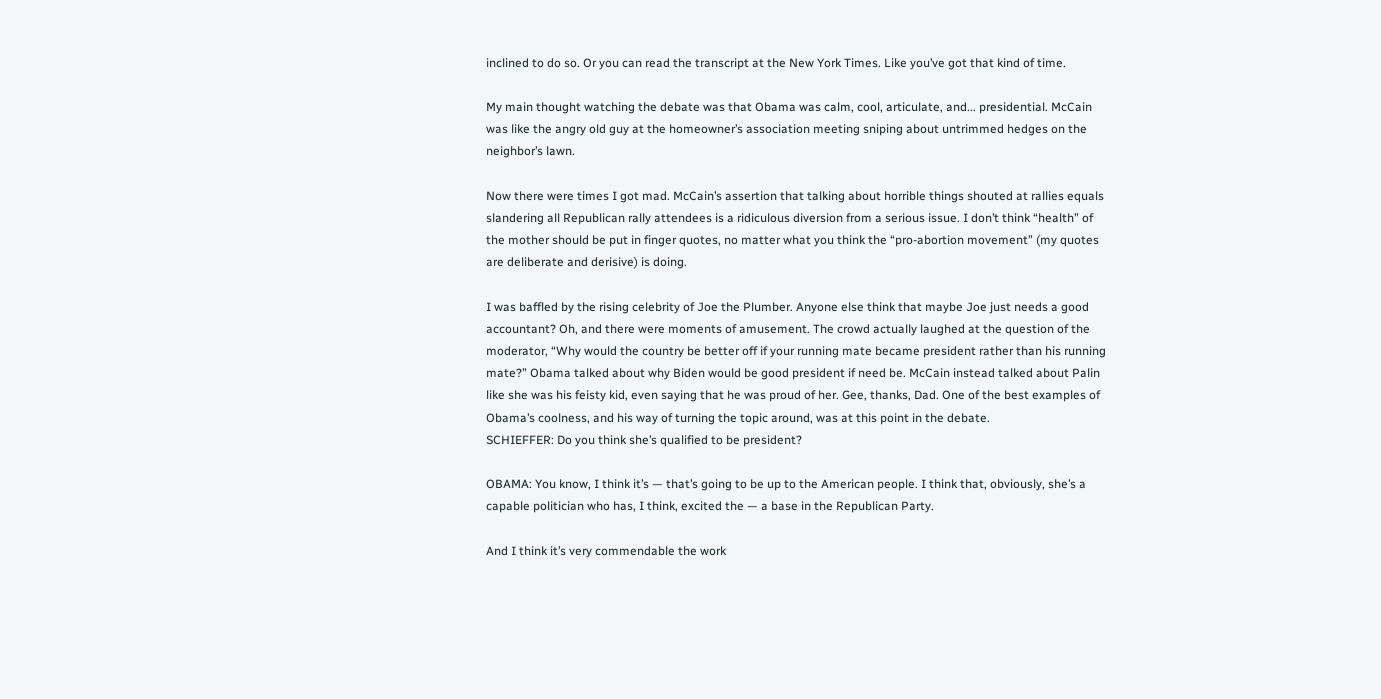inclined to do so. Or you can read the transcript at the New York Times. Like you’ve got that kind of time.

My main thought watching the debate was that Obama was calm, cool, articulate, and... presidential. McCain was like the angry old guy at the homeowner’s association meeting sniping about untrimmed hedges on the neighbor’s lawn.

Now there were times I got mad. McCain’s assertion that talking about horrible things shouted at rallies equals slandering all Republican rally attendees is a ridiculous diversion from a serious issue. I don’t think “health” of the mother should be put in finger quotes, no matter what you think the “pro-abortion movement” (my quotes are deliberate and derisive) is doing.

I was baffled by the rising celebrity of Joe the Plumber. Anyone else think that maybe Joe just needs a good accountant? Oh, and there were moments of amusement. The crowd actually laughed at the question of the moderator, “Why would the country be better off if your running mate became president rather than his running mate?” Obama talked about why Biden would be good president if need be. McCain instead talked about Palin like she was his feisty kid, even saying that he was proud of her. Gee, thanks, Dad. One of the best examples of Obama’s coolness, and his way of turning the topic around, was at this point in the debate.
SCHIEFFER: Do you think she’s qualified to be president?

OBAMA: You know, I think it’s — that’s going to be up to the American people. I think that, obviously, she’s a capable politician who has, I think, excited the — a base in the Republican Party.

And I think it’s very commendable the work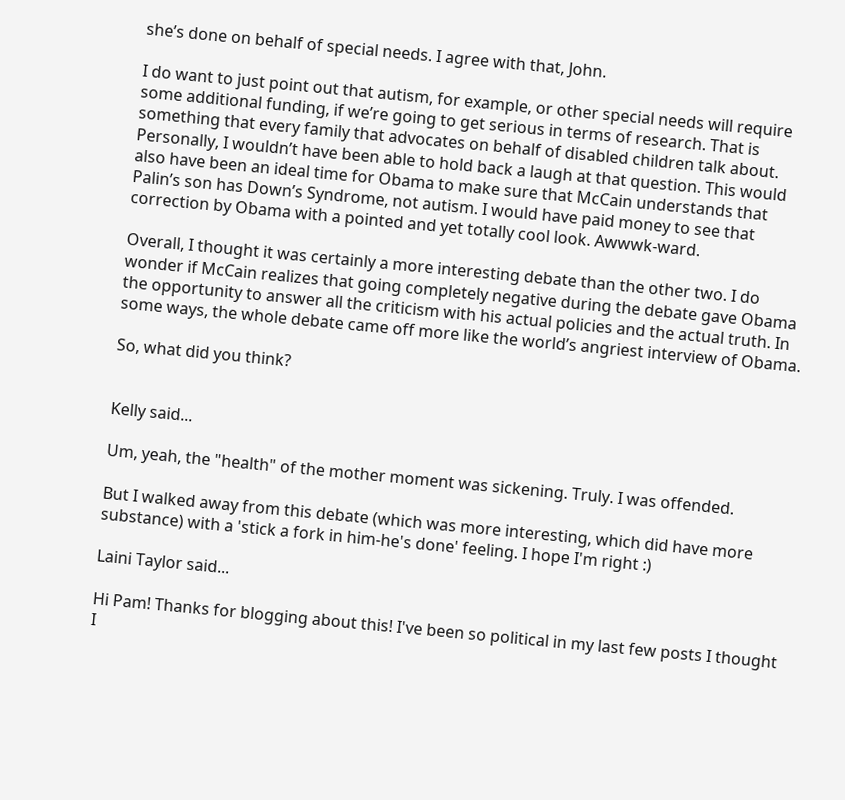she’s done on behalf of special needs. I agree with that, John.

I do want to just point out that autism, for example, or other special needs will require some additional funding, if we’re going to get serious in terms of research. That is something that every family that advocates on behalf of disabled children talk about.
Personally, I wouldn’t have been able to hold back a laugh at that question. This would also have been an ideal time for Obama to make sure that McCain understands that Palin’s son has Down’s Syndrome, not autism. I would have paid money to see that correction by Obama with a pointed and yet totally cool look. Awwwk-ward.

Overall, I thought it was certainly a more interesting debate than the other two. I do wonder if McCain realizes that going completely negative during the debate gave Obama the opportunity to answer all the criticism with his actual policies and the actual truth. In some ways, the whole debate came off more like the world’s angriest interview of Obama.

So, what did you think?


Kelly said...

Um, yeah, the "health" of the mother moment was sickening. Truly. I was offended.

But I walked away from this debate (which was more interesting, which did have more substance) with a 'stick a fork in him-he's done' feeling. I hope I'm right :)

Laini Taylor said...

Hi Pam! Thanks for blogging about this! I've been so political in my last few posts I thought I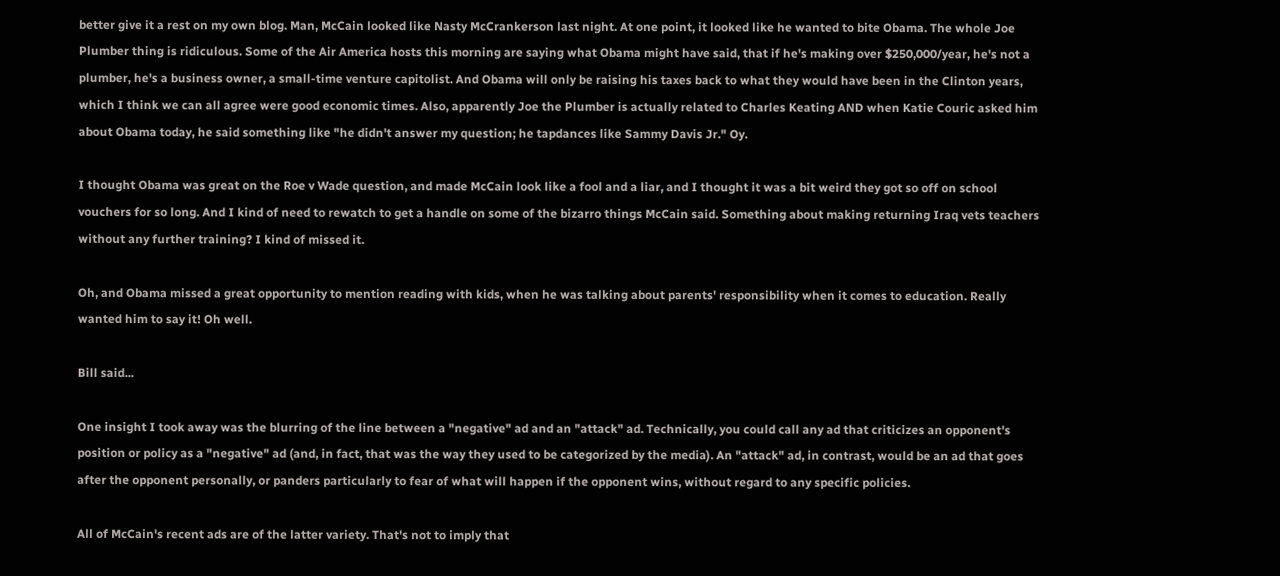better give it a rest on my own blog. Man, McCain looked like Nasty McCrankerson last night. At one point, it looked like he wanted to bite Obama. The whole Joe Plumber thing is ridiculous. Some of the Air America hosts this morning are saying what Obama might have said, that if he's making over $250,000/year, he's not a plumber, he's a business owner, a small-time venture capitolist. And Obama will only be raising his taxes back to what they would have been in the Clinton years, which I think we can all agree were good economic times. Also, apparently Joe the Plumber is actually related to Charles Keating AND when Katie Couric asked him about Obama today, he said something like "he didn't answer my question; he tapdances like Sammy Davis Jr." Oy.

I thought Obama was great on the Roe v Wade question, and made McCain look like a fool and a liar, and I thought it was a bit weird they got so off on school vouchers for so long. And I kind of need to rewatch to get a handle on some of the bizarro things McCain said. Something about making returning Iraq vets teachers without any further training? I kind of missed it.

Oh, and Obama missed a great opportunity to mention reading with kids, when he was talking about parents' responsibility when it comes to education. Really wanted him to say it! Oh well.

Bill said...

One insight I took away was the blurring of the line between a "negative" ad and an "attack" ad. Technically, you could call any ad that criticizes an opponent's position or policy as a "negative" ad (and, in fact, that was the way they used to be categorized by the media). An "attack" ad, in contrast, would be an ad that goes after the opponent personally, or panders particularly to fear of what will happen if the opponent wins, without regard to any specific policies.

All of McCain's recent ads are of the latter variety. That's not to imply that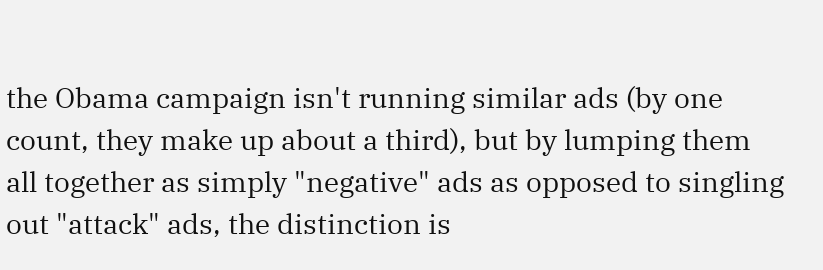the Obama campaign isn't running similar ads (by one count, they make up about a third), but by lumping them all together as simply "negative" ads as opposed to singling out "attack" ads, the distinction is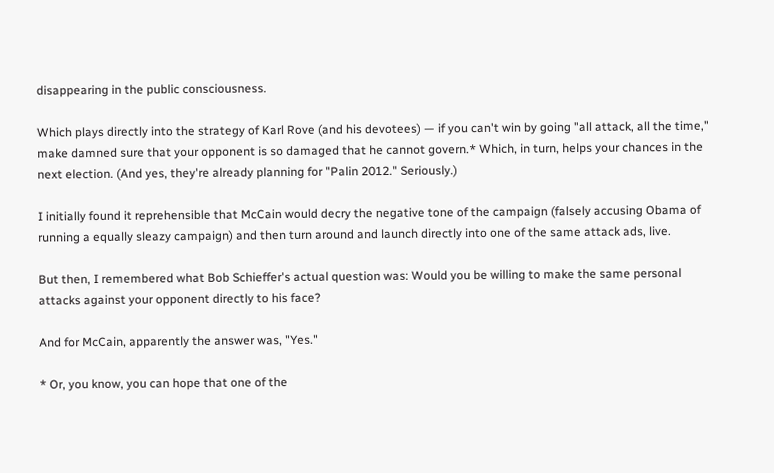disappearing in the public consciousness.

Which plays directly into the strategy of Karl Rove (and his devotees) — if you can't win by going "all attack, all the time," make damned sure that your opponent is so damaged that he cannot govern.* Which, in turn, helps your chances in the next election. (And yes, they're already planning for "Palin 2012." Seriously.)

I initially found it reprehensible that McCain would decry the negative tone of the campaign (falsely accusing Obama of running a equally sleazy campaign) and then turn around and launch directly into one of the same attack ads, live.

But then, I remembered what Bob Schieffer's actual question was: Would you be willing to make the same personal attacks against your opponent directly to his face?

And for McCain, apparently the answer was, "Yes."

* Or, you know, you can hope that one of the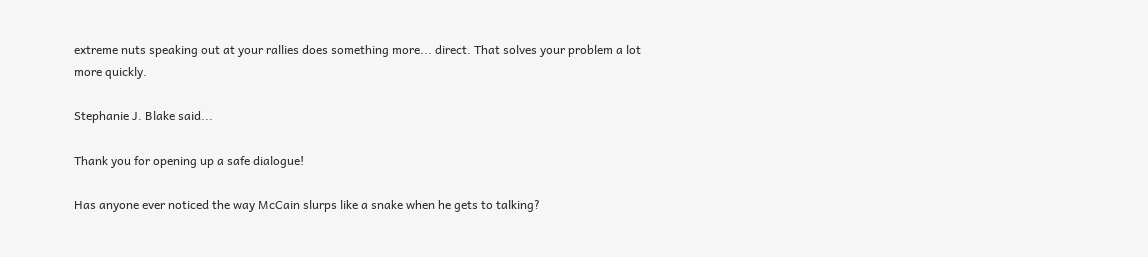extreme nuts speaking out at your rallies does something more... direct. That solves your problem a lot more quickly.

Stephanie J. Blake said...

Thank you for opening up a safe dialogue!

Has anyone ever noticed the way McCain slurps like a snake when he gets to talking?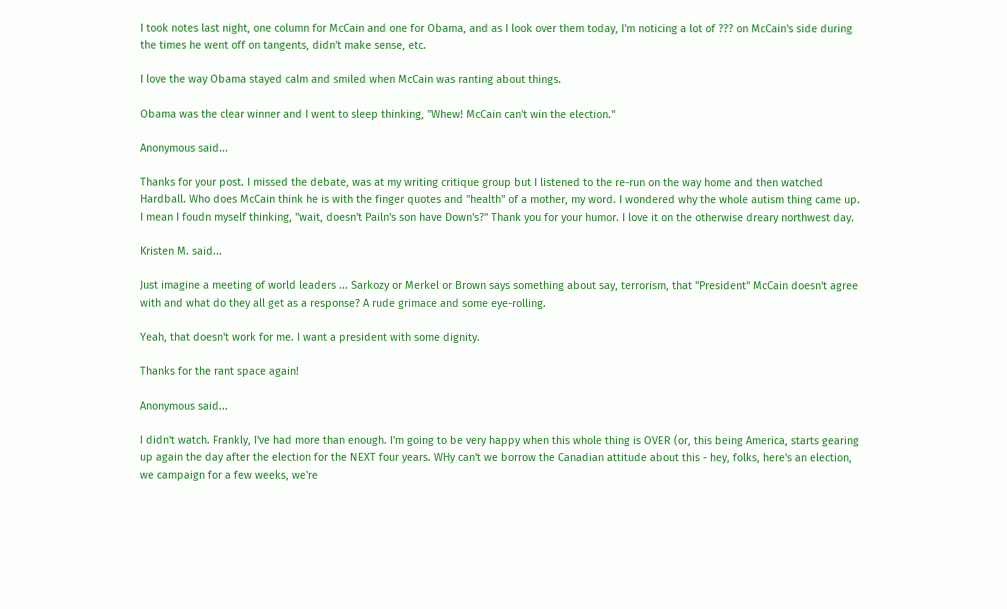I took notes last night, one column for McCain and one for Obama, and as I look over them today, I'm noticing a lot of ??? on McCain's side during the times he went off on tangents, didn't make sense, etc.

I love the way Obama stayed calm and smiled when McCain was ranting about things.

Obama was the clear winner and I went to sleep thinking, "Whew! McCain can't win the election."

Anonymous said...

Thanks for your post. I missed the debate, was at my writing critique group but I listened to the re-run on the way home and then watched Hardball. Who does McCain think he is with the finger quotes and "health" of a mother, my word. I wondered why the whole autism thing came up. I mean I foudn myself thinking, "wait, doesn't Pailn's son have Down's?" Thank you for your humor. I love it on the otherwise dreary northwest day.

Kristen M. said...

Just imagine a meeting of world leaders ... Sarkozy or Merkel or Brown says something about say, terrorism, that "President" McCain doesn't agree with and what do they all get as a response? A rude grimace and some eye-rolling.

Yeah, that doesn't work for me. I want a president with some dignity.

Thanks for the rant space again!

Anonymous said...

I didn't watch. Frankly, I've had more than enough. I'm going to be very happy when this whole thing is OVER (or, this being America, starts gearing up again the day after the election for the NEXT four years. WHy can't we borrow the Canadian attitude about this - hey, folks, here's an election, we campaign for a few weeks, we're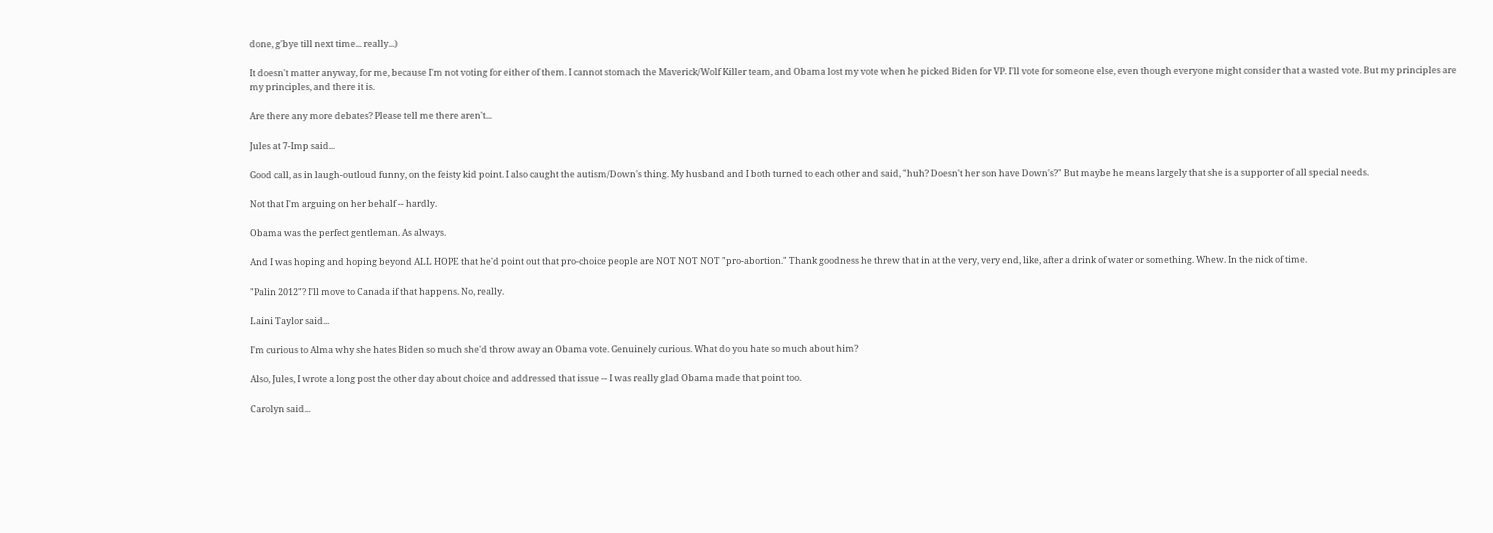done, g'bye till next time... really...)

It doesn't matter anyway, for me, because I'm not voting for either of them. I cannot stomach the Maverick/Wolf Killer team, and Obama lost my vote when he picked Biden for VP. I'll vote for someone else, even though everyone might consider that a wasted vote. But my principles are my principles, and there it is.

Are there any more debates? Please tell me there aren't...

Jules at 7-Imp said...

Good call, as in laugh-outloud funny, on the feisty kid point. I also caught the autism/Down's thing. My husband and I both turned to each other and said, "huh? Doesn't her son have Down's?" But maybe he means largely that she is a supporter of all special needs.

Not that I'm arguing on her behalf -- hardly.

Obama was the perfect gentleman. As always.

And I was hoping and hoping beyond ALL HOPE that he'd point out that pro-choice people are NOT NOT NOT "pro-abortion." Thank goodness he threw that in at the very, very end, like, after a drink of water or something. Whew. In the nick of time.

"Palin 2012"? I'll move to Canada if that happens. No, really.

Laini Taylor said...

I'm curious to Alma why she hates Biden so much she'd throw away an Obama vote. Genuinely curious. What do you hate so much about him?

Also, Jules, I wrote a long post the other day about choice and addressed that issue -- I was really glad Obama made that point too.

Carolyn said...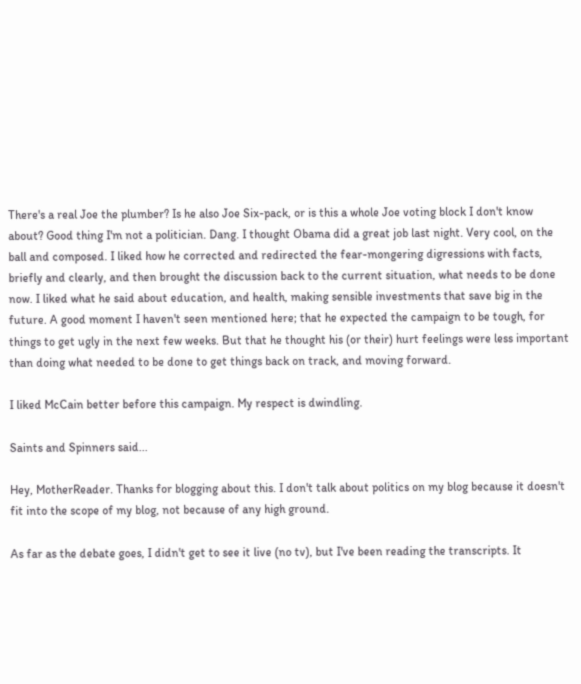There's a real Joe the plumber? Is he also Joe Six-pack, or is this a whole Joe voting block I don't know about? Good thing I'm not a politician. Dang. I thought Obama did a great job last night. Very cool, on the ball and composed. I liked how he corrected and redirected the fear-mongering digressions with facts, briefly and clearly, and then brought the discussion back to the current situation, what needs to be done now. I liked what he said about education, and health, making sensible investments that save big in the future. A good moment I haven't seen mentioned here; that he expected the campaign to be tough, for things to get ugly in the next few weeks. But that he thought his (or their) hurt feelings were less important than doing what needed to be done to get things back on track, and moving forward.

I liked McCain better before this campaign. My respect is dwindling.

Saints and Spinners said...

Hey, MotherReader. Thanks for blogging about this. I don't talk about politics on my blog because it doesn't fit into the scope of my blog, not because of any high ground.

As far as the debate goes, I didn't get to see it live (no tv), but I've been reading the transcripts. It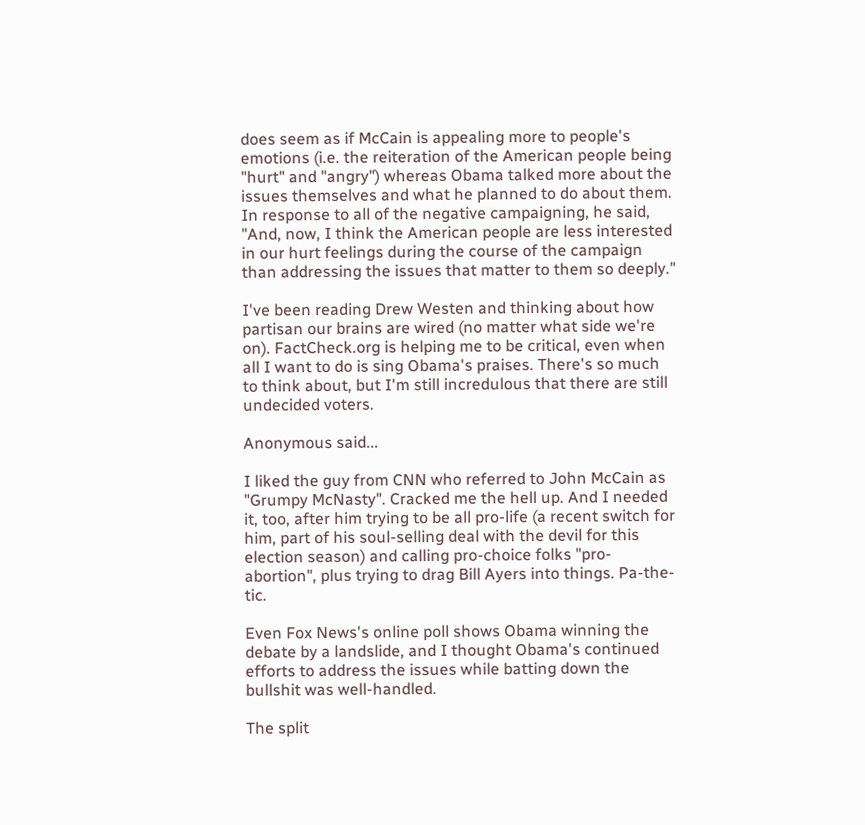does seem as if McCain is appealing more to people's emotions (i.e. the reiteration of the American people being "hurt" and "angry") whereas Obama talked more about the issues themselves and what he planned to do about them. In response to all of the negative campaigning, he said, "And, now, I think the American people are less interested in our hurt feelings during the course of the campaign than addressing the issues that matter to them so deeply."

I've been reading Drew Westen and thinking about how partisan our brains are wired (no matter what side we're on). FactCheck.org is helping me to be critical, even when all I want to do is sing Obama's praises. There's so much to think about, but I'm still incredulous that there are still undecided voters.

Anonymous said...

I liked the guy from CNN who referred to John McCain as "Grumpy McNasty". Cracked me the hell up. And I needed it, too, after him trying to be all pro-life (a recent switch for him, part of his soul-selling deal with the devil for this election season) and calling pro-choice folks "pro-abortion", plus trying to drag Bill Ayers into things. Pa-the-tic.

Even Fox News's online poll shows Obama winning the debate by a landslide, and I thought Obama's continued efforts to address the issues while batting down the bullshit was well-handled.

The split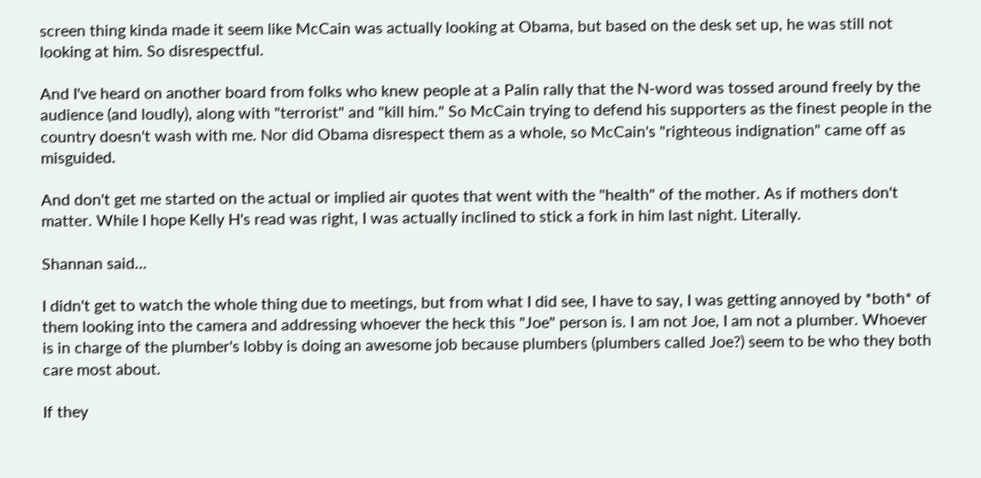screen thing kinda made it seem like McCain was actually looking at Obama, but based on the desk set up, he was still not looking at him. So disrespectful.

And I've heard on another board from folks who knew people at a Palin rally that the N-word was tossed around freely by the audience (and loudly), along with "terrorist" and "kill him." So McCain trying to defend his supporters as the finest people in the country doesn't wash with me. Nor did Obama disrespect them as a whole, so McCain's "righteous indignation" came off as misguided.

And don't get me started on the actual or implied air quotes that went with the "health" of the mother. As if mothers don't matter. While I hope Kelly H's read was right, I was actually inclined to stick a fork in him last night. Literally.

Shannan said...

I didn't get to watch the whole thing due to meetings, but from what I did see, I have to say, I was getting annoyed by *both* of them looking into the camera and addressing whoever the heck this "Joe" person is. I am not Joe, I am not a plumber. Whoever is in charge of the plumber's lobby is doing an awesome job because plumbers (plumbers called Joe?) seem to be who they both care most about.

If they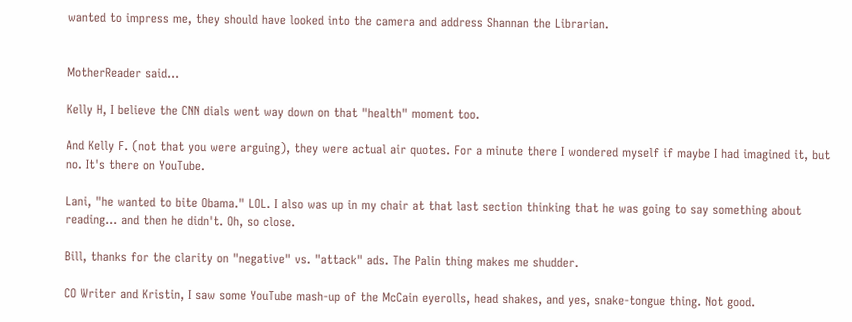wanted to impress me, they should have looked into the camera and address Shannan the Librarian.


MotherReader said...

Kelly H, I believe the CNN dials went way down on that "health" moment too.

And Kelly F. (not that you were arguing), they were actual air quotes. For a minute there I wondered myself if maybe I had imagined it, but no. It's there on YouTube.

Lani, "he wanted to bite Obama." LOL. I also was up in my chair at that last section thinking that he was going to say something about reading... and then he didn't. Oh, so close.

Bill, thanks for the clarity on "negative" vs. "attack" ads. The Palin thing makes me shudder.

CO Writer and Kristin, I saw some YouTube mash-up of the McCain eyerolls, head shakes, and yes, snake-tongue thing. Not good.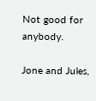Not good for anybody.

Jone and Jules,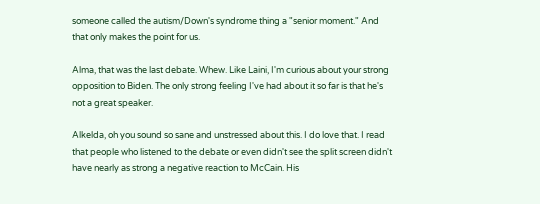someone called the autism/Down's syndrome thing a "senior moment." And that only makes the point for us.

Alma, that was the last debate. Whew. Like Laini, I'm curious about your strong opposition to Biden. The only strong feeling I've had about it so far is that he's not a great speaker.

Alkelda, oh you sound so sane and unstressed about this. I do love that. I read that people who listened to the debate or even didn't see the split screen didn't have nearly as strong a negative reaction to McCain. His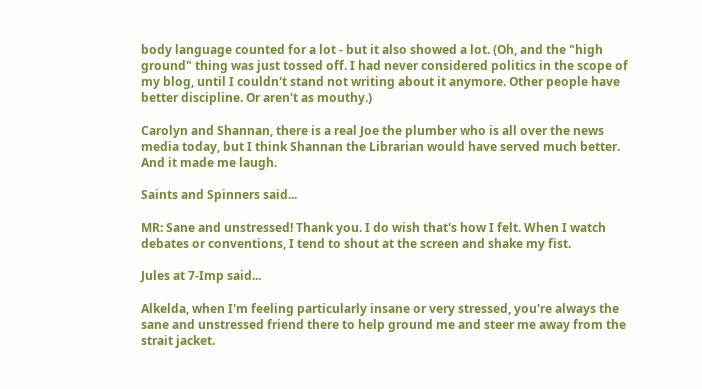body language counted for a lot - but it also showed a lot. (Oh, and the "high ground" thing was just tossed off. I had never considered politics in the scope of my blog, until I couldn't stand not writing about it anymore. Other people have better discipline. Or aren't as mouthy.)

Carolyn and Shannan, there is a real Joe the plumber who is all over the news media today, but I think Shannan the Librarian would have served much better. And it made me laugh.

Saints and Spinners said...

MR: Sane and unstressed! Thank you. I do wish that's how I felt. When I watch debates or conventions, I tend to shout at the screen and shake my fist.

Jules at 7-Imp said...

Alkelda, when I'm feeling particularly insane or very stressed, you're always the sane and unstressed friend there to help ground me and steer me away from the strait jacket.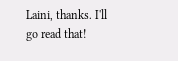Laini, thanks. I'll go read that!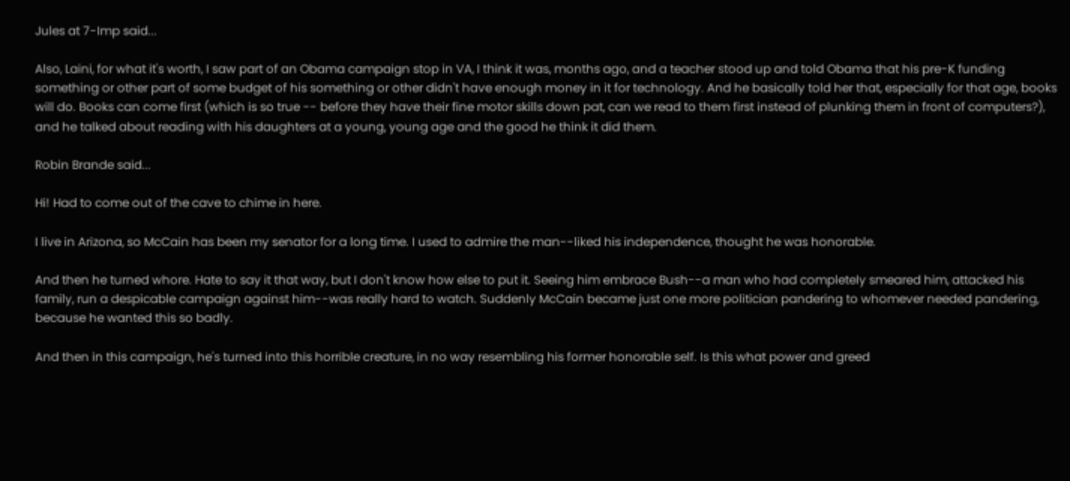Jules at 7-Imp said...

Also, Laini, for what it's worth, I saw part of an Obama campaign stop in VA, I think it was, months ago, and a teacher stood up and told Obama that his pre-K funding something or other part of some budget of his something or other didn't have enough money in it for technology. And he basically told her that, especially for that age, books will do. Books can come first (which is so true -- before they have their fine motor skills down pat, can we read to them first instead of plunking them in front of computers?), and he talked about reading with his daughters at a young, young age and the good he think it did them.

Robin Brande said...

Hi! Had to come out of the cave to chime in here.

I live in Arizona, so McCain has been my senator for a long time. I used to admire the man--liked his independence, thought he was honorable.

And then he turned whore. Hate to say it that way, but I don't know how else to put it. Seeing him embrace Bush--a man who had completely smeared him, attacked his family, run a despicable campaign against him--was really hard to watch. Suddenly McCain became just one more politician pandering to whomever needed pandering, because he wanted this so badly.

And then in this campaign, he's turned into this horrible creature, in no way resembling his former honorable self. Is this what power and greed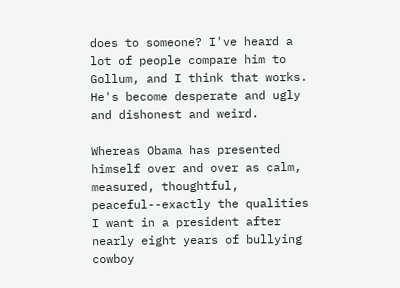does to someone? I've heard a lot of people compare him to Gollum, and I think that works. He's become desperate and ugly and dishonest and weird.

Whereas Obama has presented himself over and over as calm, measured, thoughtful, peaceful--exactly the qualities I want in a president after nearly eight years of bullying cowboy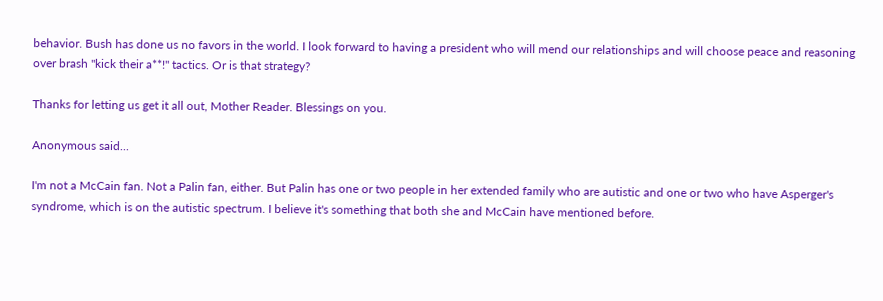behavior. Bush has done us no favors in the world. I look forward to having a president who will mend our relationships and will choose peace and reasoning over brash "kick their a**!" tactics. Or is that strategy?

Thanks for letting us get it all out, Mother Reader. Blessings on you.

Anonymous said...

I'm not a McCain fan. Not a Palin fan, either. But Palin has one or two people in her extended family who are autistic and one or two who have Asperger's syndrome, which is on the autistic spectrum. I believe it's something that both she and McCain have mentioned before.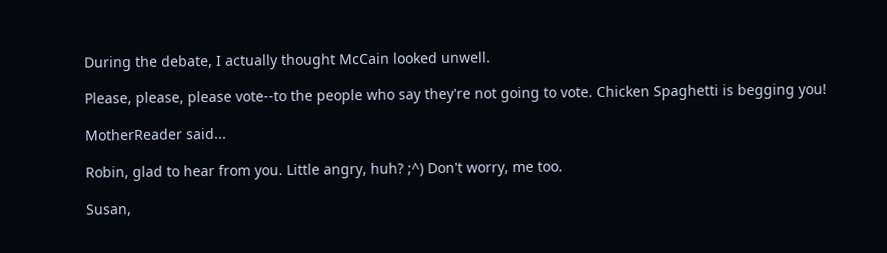During the debate, I actually thought McCain looked unwell.

Please, please, please vote--to the people who say they're not going to vote. Chicken Spaghetti is begging you!

MotherReader said...

Robin, glad to hear from you. Little angry, huh? ;^) Don't worry, me too.

Susan,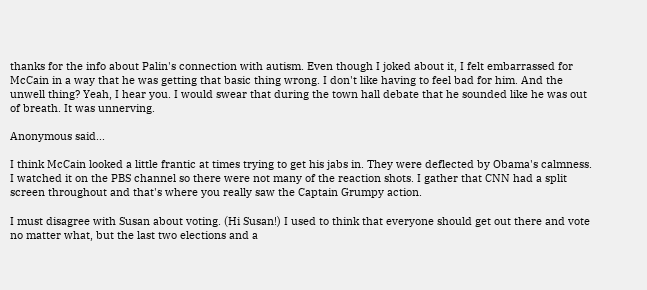thanks for the info about Palin's connection with autism. Even though I joked about it, I felt embarrassed for McCain in a way that he was getting that basic thing wrong. I don't like having to feel bad for him. And the unwell thing? Yeah, I hear you. I would swear that during the town hall debate that he sounded like he was out of breath. It was unnerving.

Anonymous said...

I think McCain looked a little frantic at times trying to get his jabs in. They were deflected by Obama's calmness. I watched it on the PBS channel so there were not many of the reaction shots. I gather that CNN had a split screen throughout and that's where you really saw the Captain Grumpy action.

I must disagree with Susan about voting. (Hi Susan!) I used to think that everyone should get out there and vote no matter what, but the last two elections and a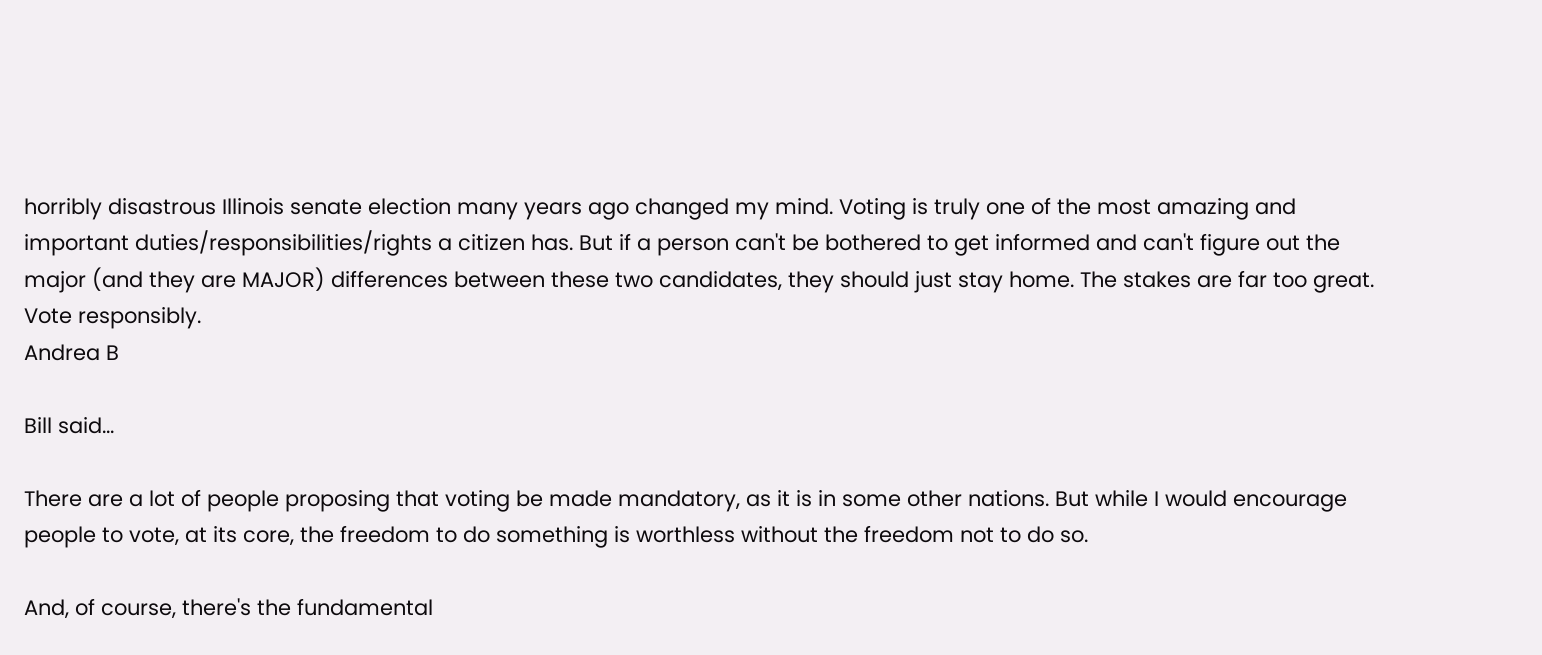horribly disastrous Illinois senate election many years ago changed my mind. Voting is truly one of the most amazing and important duties/responsibilities/rights a citizen has. But if a person can't be bothered to get informed and can't figure out the major (and they are MAJOR) differences between these two candidates, they should just stay home. The stakes are far too great. Vote responsibly.
Andrea B

Bill said...

There are a lot of people proposing that voting be made mandatory, as it is in some other nations. But while I would encourage people to vote, at its core, the freedom to do something is worthless without the freedom not to do so.

And, of course, there's the fundamental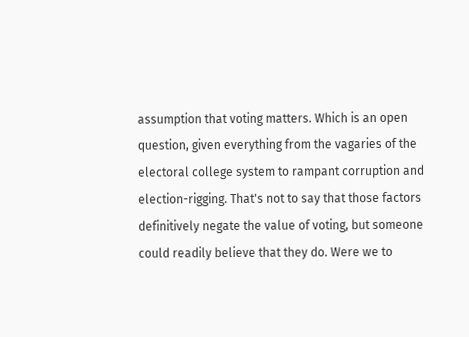assumption that voting matters. Which is an open question, given everything from the vagaries of the electoral college system to rampant corruption and election-rigging. That's not to say that those factors definitively negate the value of voting, but someone could readily believe that they do. Were we to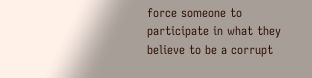force someone to participate in what they believe to be a corrupt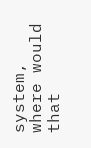system, where would that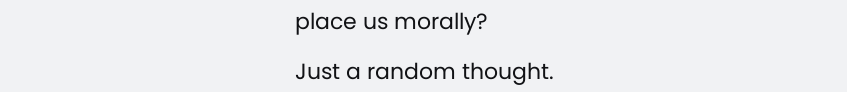place us morally?

Just a random thought.